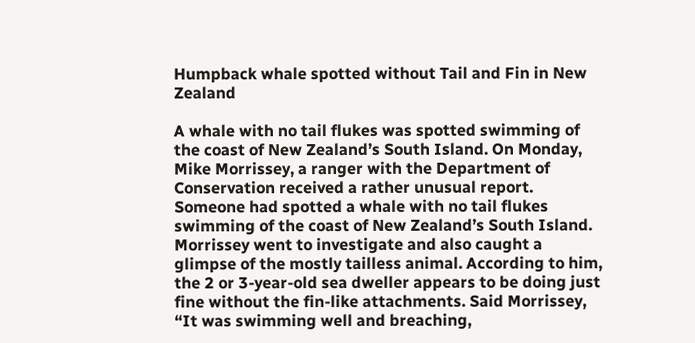Humpback whale spotted without Tail and Fin in New Zealand

A whale with no tail flukes was spotted swimming of the coast of New Zealand’s South Island. On Monday, Mike Morrissey, a ranger with the Department of Conservation received a rather unusual report. Someone had spotted a whale with no tail flukes swimming of the coast of New Zealand’s South Island. Morrissey went to investigate and also caught a glimpse of the mostly tailless animal. According to him, the 2 or 3-year-old sea dweller appears to be doing just fine without the fin-like attachments. Said Morrissey, “It was swimming well and breaching,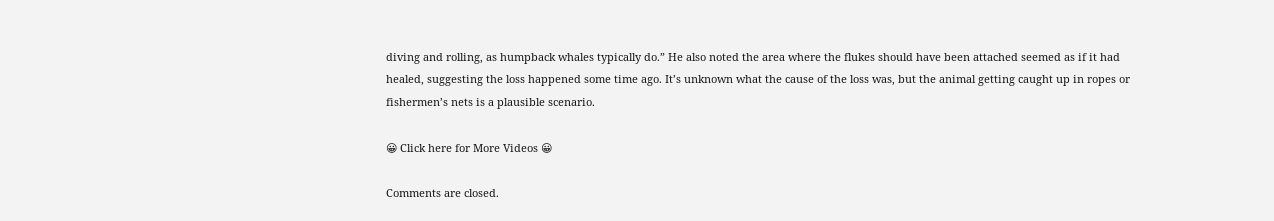diving and rolling, as humpback whales typically do.” He also noted the area where the flukes should have been attached seemed as if it had healed, suggesting the loss happened some time ago. It’s unknown what the cause of the loss was, but the animal getting caught up in ropes or fishermen’s nets is a plausible scenario.

😀 Click here for More Videos 😀

Comments are closed.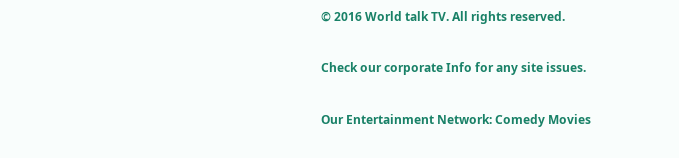© 2016 World talk TV. All rights reserved.

Check our corporate Info for any site issues.

Our Entertainment Network: Comedy Movies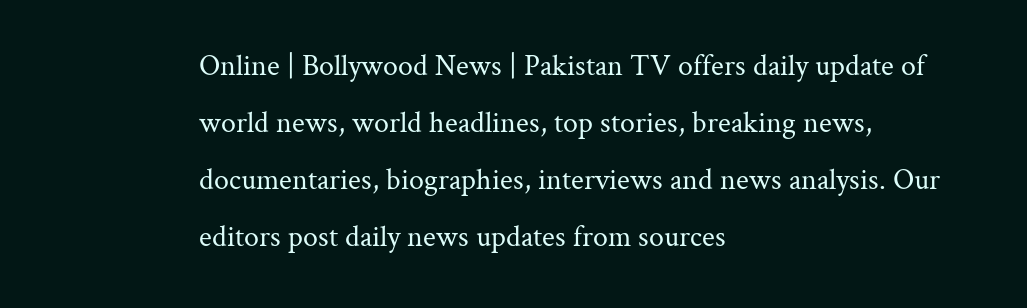Online | Bollywood News | Pakistan TV offers daily update of world news, world headlines, top stories, breaking news, documentaries, biographies, interviews and news analysis. Our editors post daily news updates from sources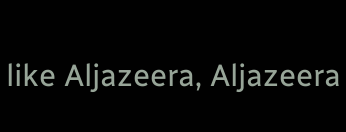like Aljazeera, Aljazeera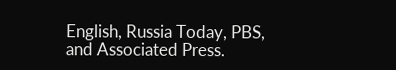English, Russia Today, PBS, and Associated Press.